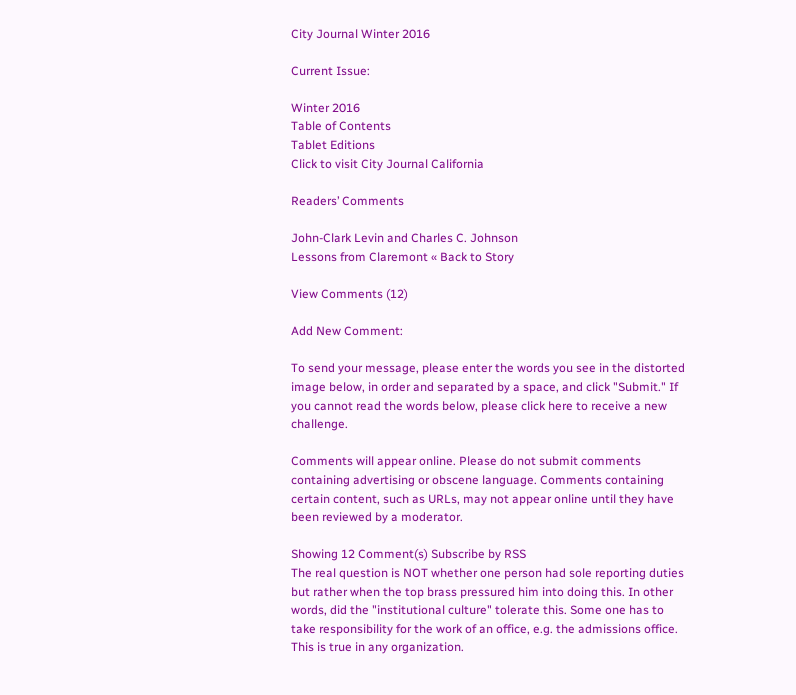City Journal Winter 2016

Current Issue:

Winter 2016
Table of Contents
Tablet Editions
Click to visit City Journal California

Readers’ Comments

John-Clark Levin and Charles C. Johnson
Lessons from Claremont « Back to Story

View Comments (12)

Add New Comment:

To send your message, please enter the words you see in the distorted image below, in order and separated by a space, and click "Submit." If you cannot read the words below, please click here to receive a new challenge.

Comments will appear online. Please do not submit comments containing advertising or obscene language. Comments containing certain content, such as URLs, may not appear online until they have been reviewed by a moderator.

Showing 12 Comment(s) Subscribe by RSS
The real question is NOT whether one person had sole reporting duties but rather when the top brass pressured him into doing this. In other words, did the "institutional culture" tolerate this. Some one has to take responsibility for the work of an office, e.g. the admissions office. This is true in any organization.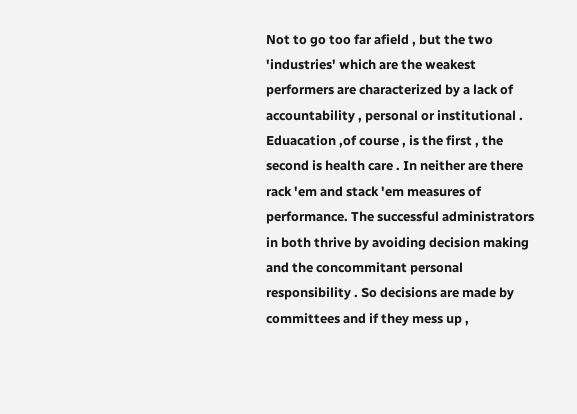Not to go too far afield , but the two 'industries' which are the weakest performers are characterized by a lack of accountability , personal or institutional . Eduacation ,of course , is the first , the second is health care . In neither are there rack 'em and stack 'em measures of performance. The successful administrators in both thrive by avoiding decision making and the concommitant personal responsibility . So decisions are made by committees and if they mess up ,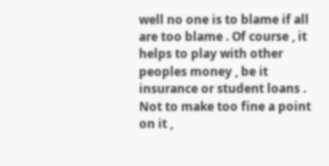well no one is to blame if all are too blame . Of course , it helps to play with other peoples money , be it insurance or student loans . Not to make too fine a point on it ,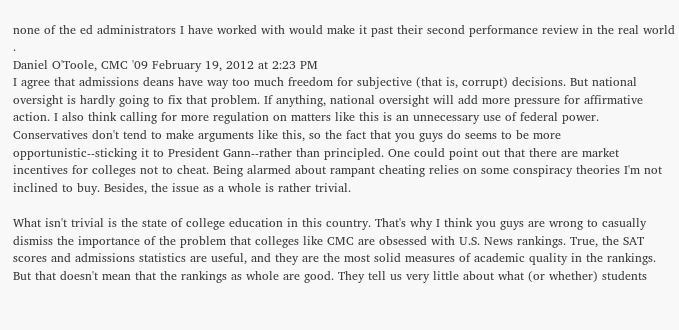none of the ed administrators I have worked with would make it past their second performance review in the real world .
Daniel O'Toole, CMC '09 February 19, 2012 at 2:23 PM
I agree that admissions deans have way too much freedom for subjective (that is, corrupt) decisions. But national oversight is hardly going to fix that problem. If anything, national oversight will add more pressure for affirmative action. I also think calling for more regulation on matters like this is an unnecessary use of federal power. Conservatives don't tend to make arguments like this, so the fact that you guys do seems to be more opportunistic--sticking it to President Gann--rather than principled. One could point out that there are market incentives for colleges not to cheat. Being alarmed about rampant cheating relies on some conspiracy theories I'm not inclined to buy. Besides, the issue as a whole is rather trivial.

What isn't trivial is the state of college education in this country. That's why I think you guys are wrong to casually dismiss the importance of the problem that colleges like CMC are obsessed with U.S. News rankings. True, the SAT scores and admissions statistics are useful, and they are the most solid measures of academic quality in the rankings. But that doesn't mean that the rankings as whole are good. They tell us very little about what (or whether) students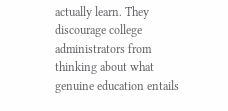actually learn. They discourage college administrators from thinking about what genuine education entails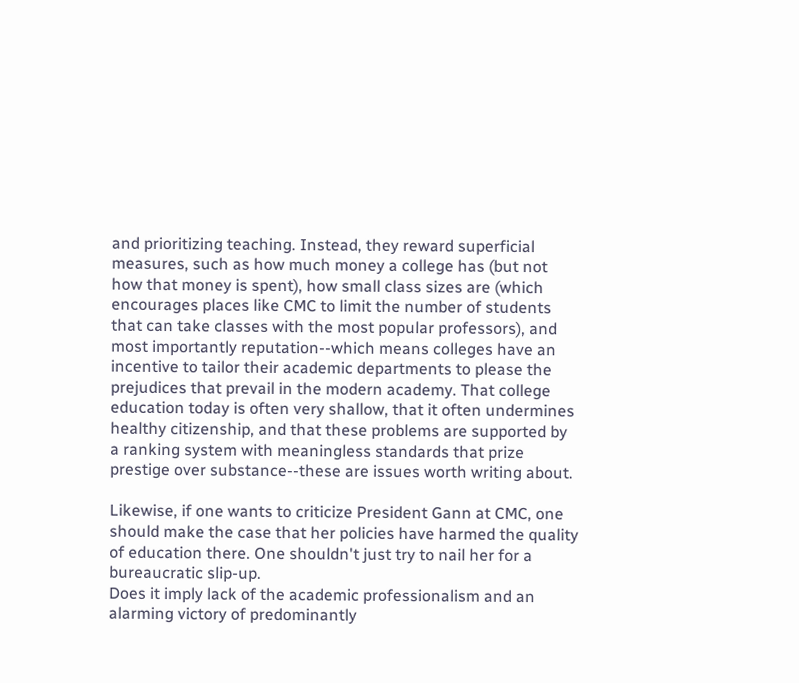and prioritizing teaching. Instead, they reward superficial measures, such as how much money a college has (but not how that money is spent), how small class sizes are (which encourages places like CMC to limit the number of students that can take classes with the most popular professors), and most importantly reputation--which means colleges have an incentive to tailor their academic departments to please the prejudices that prevail in the modern academy. That college education today is often very shallow, that it often undermines healthy citizenship, and that these problems are supported by a ranking system with meaningless standards that prize prestige over substance--these are issues worth writing about.

Likewise, if one wants to criticize President Gann at CMC, one should make the case that her policies have harmed the quality of education there. One shouldn't just try to nail her for a bureaucratic slip-up.
Does it imply lack of the academic professionalism and an alarming victory of predominantly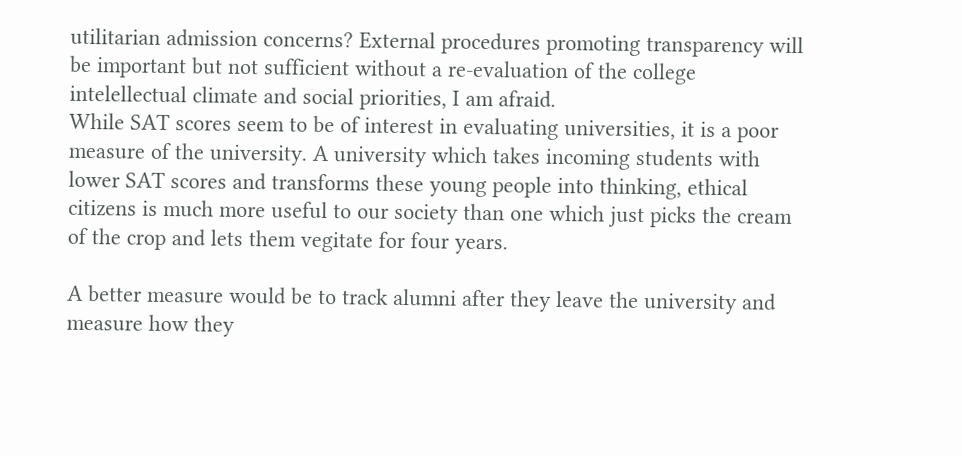utilitarian admission concerns? External procedures promoting transparency will be important but not sufficient without a re-evaluation of the college intelellectual climate and social priorities, I am afraid.
While SAT scores seem to be of interest in evaluating universities, it is a poor measure of the university. A university which takes incoming students with lower SAT scores and transforms these young people into thinking, ethical citizens is much more useful to our society than one which just picks the cream of the crop and lets them vegitate for four years.

A better measure would be to track alumni after they leave the university and measure how they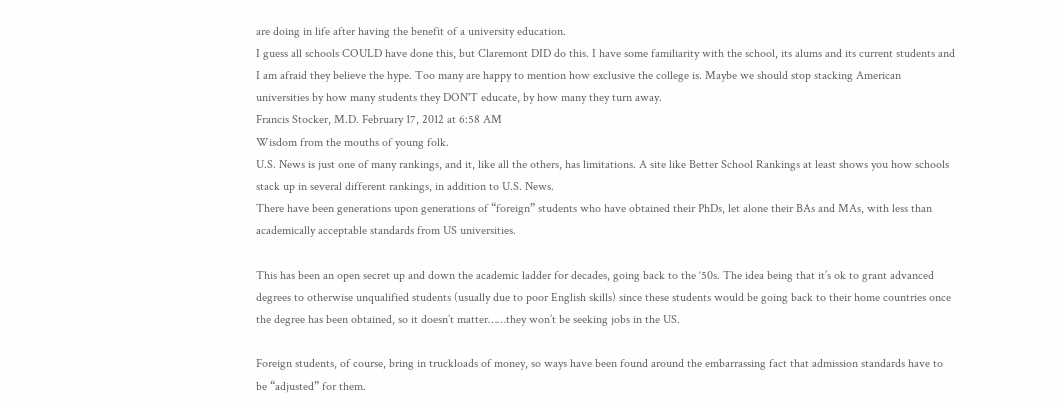are doing in life after having the benefit of a university education.
I guess all schools COULD have done this, but Claremont DID do this. I have some familiarity with the school, its alums and its current students and I am afraid they believe the hype. Too many are happy to mention how exclusive the college is. Maybe we should stop stacking American universities by how many students they DON'T educate, by how many they turn away.
Francis Stocker, M.D. February 17, 2012 at 6:58 AM
Wisdom from the mouths of young folk.
U.S. News is just one of many rankings, and it, like all the others, has limitations. A site like Better School Rankings at least shows you how schools stack up in several different rankings, in addition to U.S. News.
There have been generations upon generations of “foreign” students who have obtained their PhDs, let alone their BAs and MAs, with less than academically acceptable standards from US universities.

This has been an open secret up and down the academic ladder for decades, going back to the ‘50s. The idea being that it’s ok to grant advanced degrees to otherwise unqualified students (usually due to poor English skills) since these students would be going back to their home countries once the degree has been obtained, so it doesn’t matter……they won’t be seeking jobs in the US.

Foreign students, of course, bring in truckloads of money, so ways have been found around the embarrassing fact that admission standards have to be “adjusted” for them.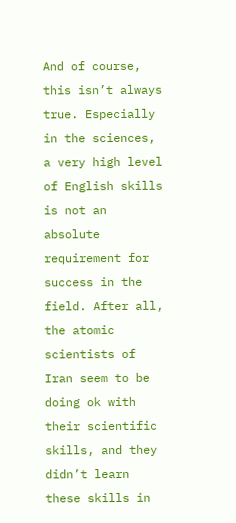And of course, this isn’t always true. Especially in the sciences, a very high level of English skills is not an absolute requirement for success in the field. After all, the atomic scientists of Iran seem to be doing ok with their scientific skills, and they didn’t learn these skills in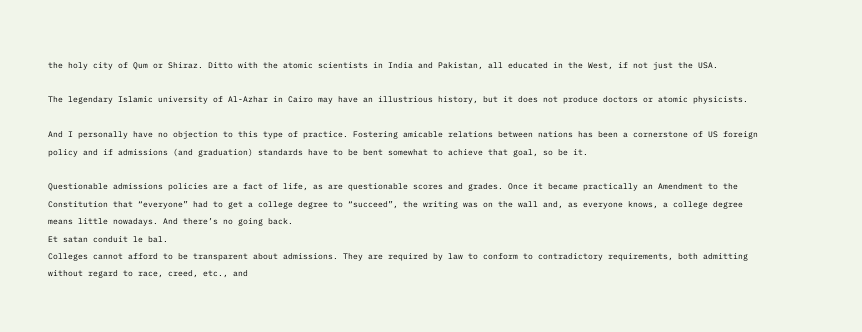the holy city of Qum or Shiraz. Ditto with the atomic scientists in India and Pakistan, all educated in the West, if not just the USA.

The legendary Islamic university of Al-Azhar in Cairo may have an illustrious history, but it does not produce doctors or atomic physicists.

And I personally have no objection to this type of practice. Fostering amicable relations between nations has been a cornerstone of US foreign policy and if admissions (and graduation) standards have to be bent somewhat to achieve that goal, so be it.

Questionable admissions policies are a fact of life, as are questionable scores and grades. Once it became practically an Amendment to the Constitution that “everyone” had to get a college degree to “succeed”, the writing was on the wall and, as everyone knows, a college degree means little nowadays. And there’s no going back.
Et satan conduit le bal.
Colleges cannot afford to be transparent about admissions. They are required by law to conform to contradictory requirements, both admitting without regard to race, creed, etc., and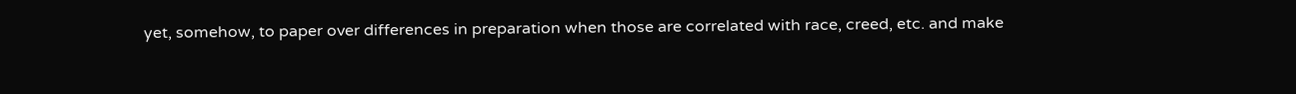yet, somehow, to paper over differences in preparation when those are correlated with race, creed, etc. and make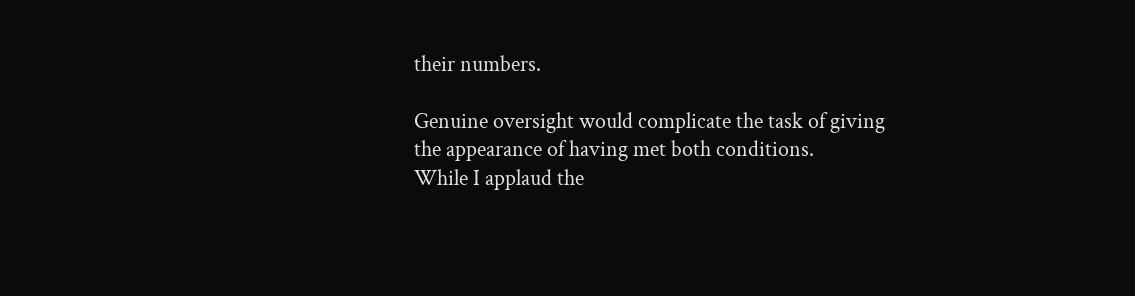their numbers.

Genuine oversight would complicate the task of giving the appearance of having met both conditions.
While I applaud the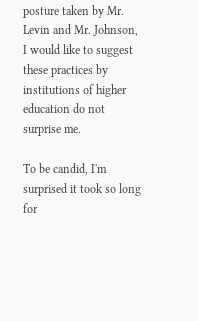posture taken by Mr. Levin and Mr. Johnson, I would like to suggest these practices by institutions of higher education do not surprise me.

To be candid, I'm surprised it took so long for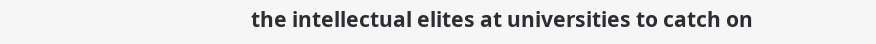the intellectual elites at universities to catch on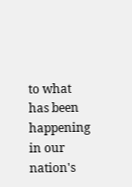to what has been happening in our nation's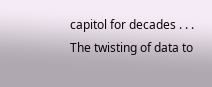capitol for decades . . . The twisting of data to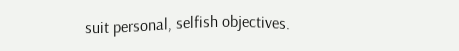suit personal, selfish objectives.